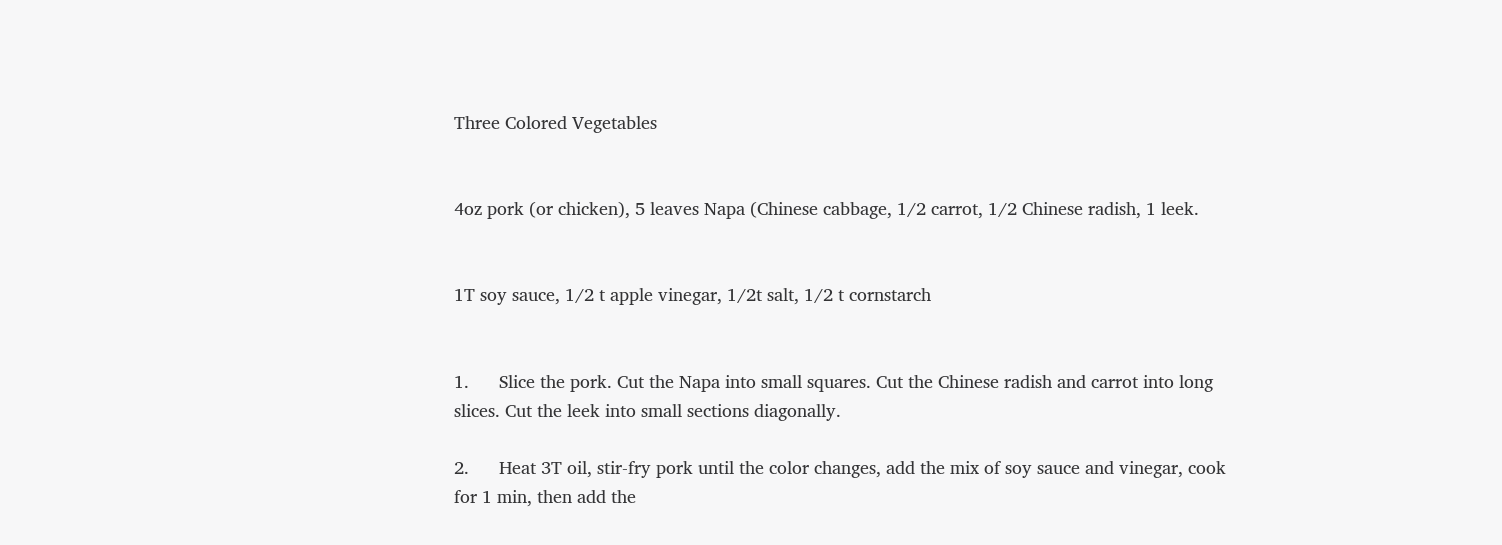Three Colored Vegetables


4oz pork (or chicken), 5 leaves Napa (Chinese cabbage, 1/2 carrot, 1/2 Chinese radish, 1 leek.


1T soy sauce, 1/2 t apple vinegar, 1/2t salt, 1/2 t cornstarch


1.      Slice the pork. Cut the Napa into small squares. Cut the Chinese radish and carrot into long slices. Cut the leek into small sections diagonally.

2.      Heat 3T oil, stir-fry pork until the color changes, add the mix of soy sauce and vinegar, cook for 1 min, then add the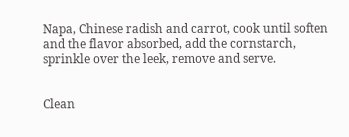Napa, Chinese radish and carrot, cook until soften and the flavor absorbed, add the cornstarch, sprinkle over the leek, remove and serve.


Clean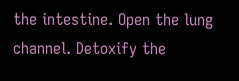the intestine. Open the lung channel. Detoxify the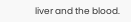liver and the blood.